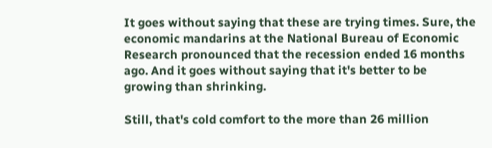It goes without saying that these are trying times. Sure, the economic mandarins at the National Bureau of Economic Research pronounced that the recession ended 16 months ago. And it goes without saying that it's better to be growing than shrinking.

Still, that's cold comfort to the more than 26 million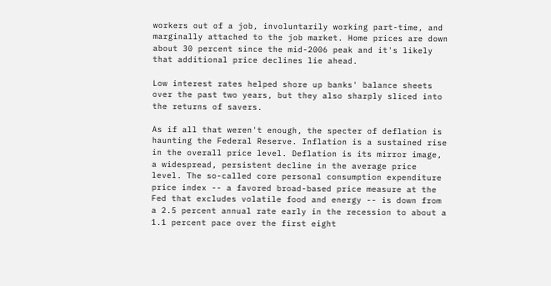workers out of a job, involuntarily working part-time, and marginally attached to the job market. Home prices are down about 30 percent since the mid-2006 peak and it's likely that additional price declines lie ahead.

Low interest rates helped shore up banks' balance sheets over the past two years, but they also sharply sliced into the returns of savers.

As if all that weren't enough, the specter of deflation is haunting the Federal Reserve. Inflation is a sustained rise in the overall price level. Deflation is its mirror image, a widespread, persistent decline in the average price level. The so-called core personal consumption expenditure price index -- a favored broad-based price measure at the Fed that excludes volatile food and energy -- is down from a 2.5 percent annual rate early in the recession to about a 1.1 percent pace over the first eight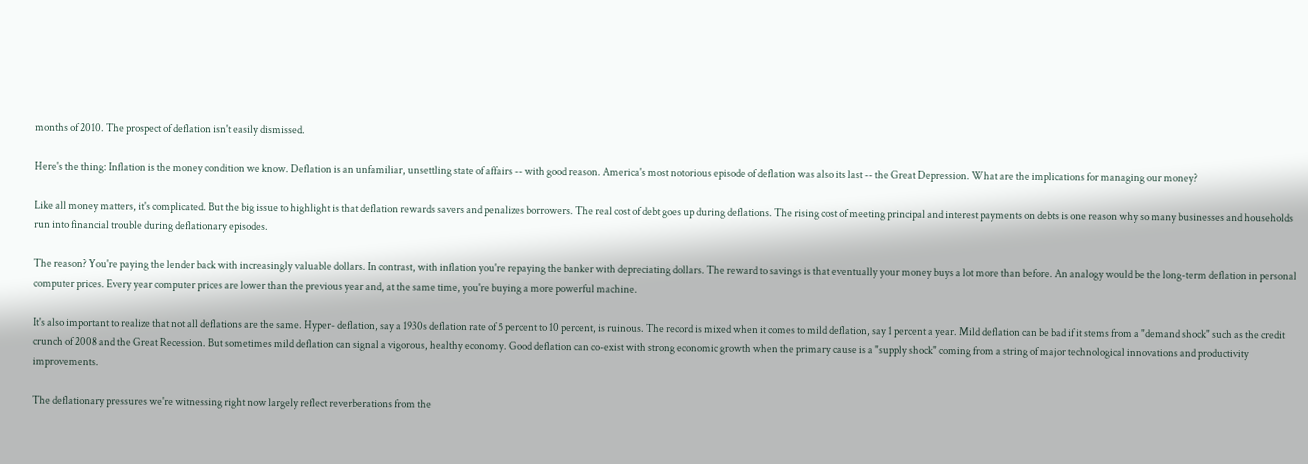months of 2010. The prospect of deflation isn't easily dismissed.

Here's the thing: Inflation is the money condition we know. Deflation is an unfamiliar, unsettling state of affairs -- with good reason. America's most notorious episode of deflation was also its last -- the Great Depression. What are the implications for managing our money?

Like all money matters, it's complicated. But the big issue to highlight is that deflation rewards savers and penalizes borrowers. The real cost of debt goes up during deflations. The rising cost of meeting principal and interest payments on debts is one reason why so many businesses and households run into financial trouble during deflationary episodes.

The reason? You're paying the lender back with increasingly valuable dollars. In contrast, with inflation you're repaying the banker with depreciating dollars. The reward to savings is that eventually your money buys a lot more than before. An analogy would be the long-term deflation in personal computer prices. Every year computer prices are lower than the previous year and, at the same time, you're buying a more powerful machine.

It's also important to realize that not all deflations are the same. Hyper- deflation, say a 1930s deflation rate of 5 percent to 10 percent, is ruinous. The record is mixed when it comes to mild deflation, say 1 percent a year. Mild deflation can be bad if it stems from a "demand shock" such as the credit crunch of 2008 and the Great Recession. But sometimes mild deflation can signal a vigorous, healthy economy. Good deflation can co-exist with strong economic growth when the primary cause is a "supply shock" coming from a string of major technological innovations and productivity improvements.

The deflationary pressures we're witnessing right now largely reflect reverberations from the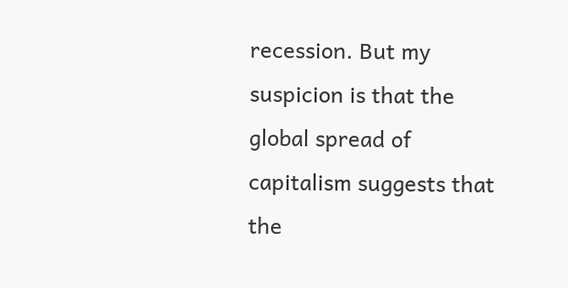recession. But my suspicion is that the global spread of capitalism suggests that the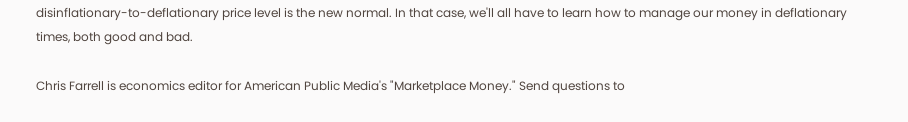disinflationary-to-deflationary price level is the new normal. In that case, we'll all have to learn how to manage our money in deflationary times, both good and bad.

Chris Farrell is economics editor for American Public Media's "Marketplace Money." Send questions to